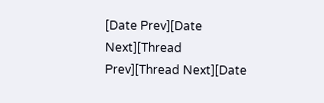[Date Prev][Date Next][Thread Prev][Thread Next][Date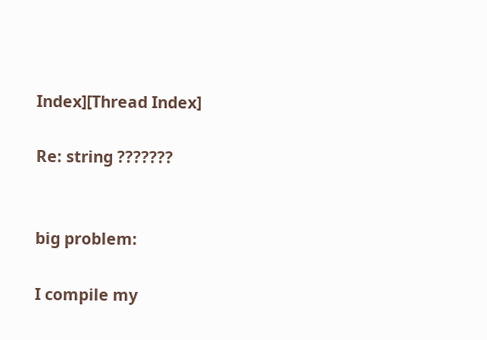Index][Thread Index]

Re: string ???????


big problem:

I compile my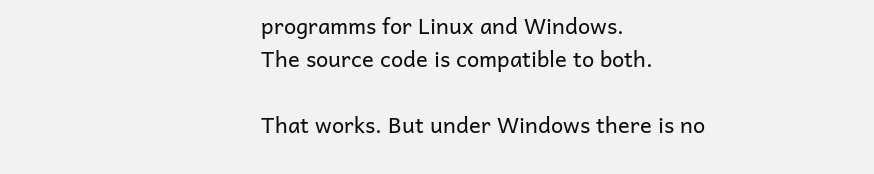programms for Linux and Windows.
The source code is compatible to both.

That works. But under Windows there is no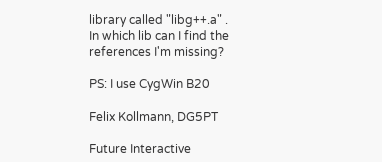library called "libg++.a" .
In which lib can I find the references I'm missing?

PS: I use CygWin B20

Felix Kollmann, DG5PT

Future Interactive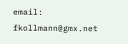email: fkollmann@gmx.net